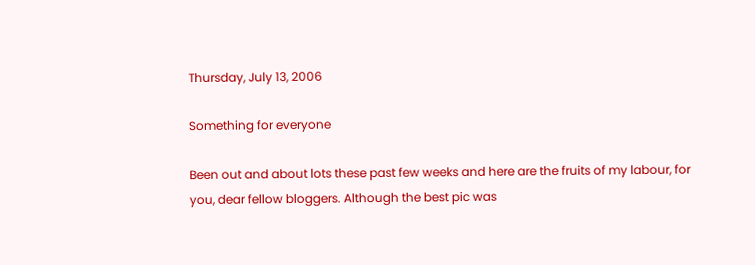Thursday, July 13, 2006

Something for everyone

Been out and about lots these past few weeks and here are the fruits of my labour, for you, dear fellow bloggers. Although the best pic was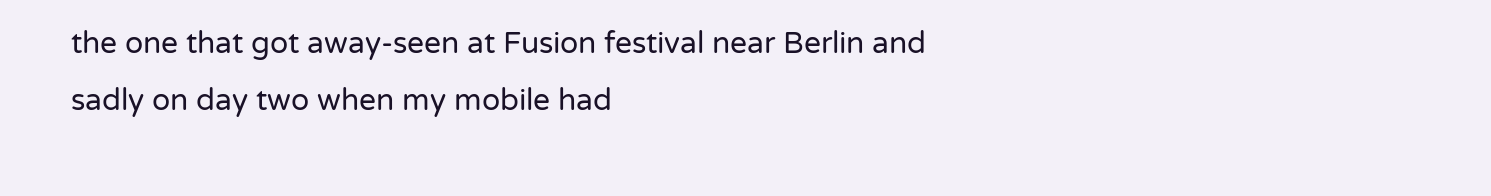the one that got away-seen at Fusion festival near Berlin and sadly on day two when my mobile had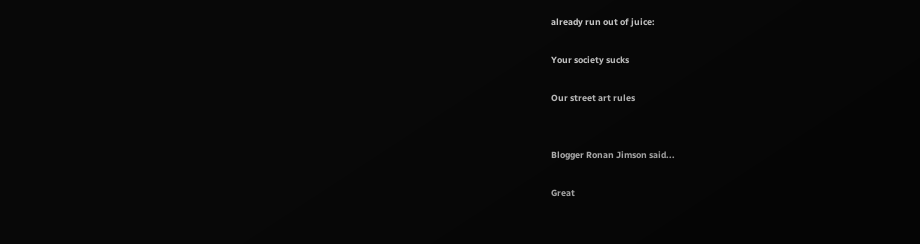already run out of juice:

Your society sucks

Our street art rules


Blogger Ronan Jimson said...

Great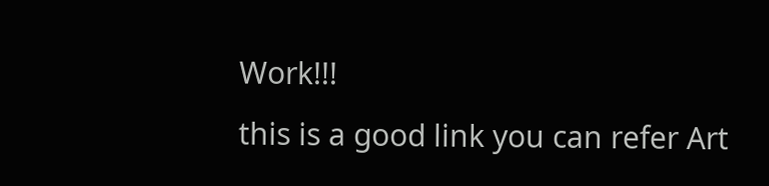Work!!!
this is a good link you can refer Art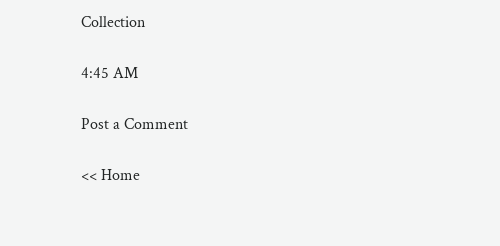Collection

4:45 AM

Post a Comment

<< Home